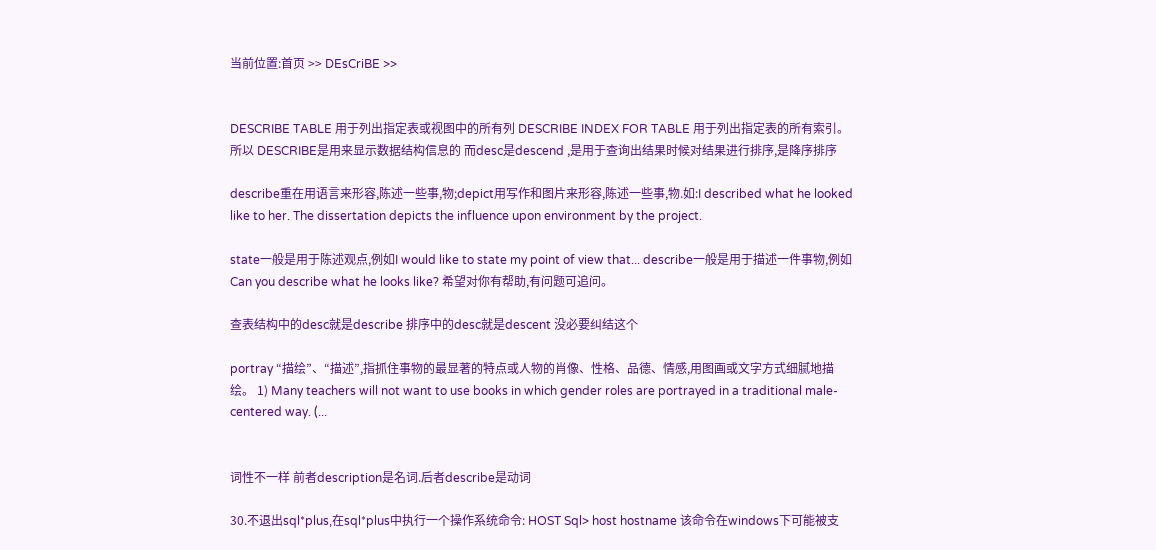当前位置:首页 >> DEsCriBE >>


DESCRIBE TABLE 用于列出指定表或视图中的所有列 DESCRIBE INDEX FOR TABLE 用于列出指定表的所有索引。 所以 DESCRIBE是用来显示数据结构信息的 而desc是descend ,是用于查询出结果时候对结果进行排序,是降序排序

describe重在用语言来形容,陈述一些事,物;depict用写作和图片来形容,陈述一些事,物.如:I described what he looked like to her. The dissertation depicts the influence upon environment by the project.

state一般是用于陈述观点,例如I would like to state my point of view that... describe一般是用于描述一件事物,例如Can you describe what he looks like? 希望对你有帮助,有问题可追问。

查表结构中的desc就是describe 排序中的desc就是descent 没必要纠结这个

portray “描绘”、“描述”,指抓住事物的最显著的特点或人物的肖像、性格、品德、情感,用图画或文字方式细腻地描绘。 1) Many teachers will not want to use books in which gender roles are portrayed in a traditional male-centered way. (...


词性不一样 前者description是名词.后者describe是动词

30.不退出sql*plus,在sql*plus中执行一个操作系统命令: HOST Sql> host hostname 该命令在windows下可能被支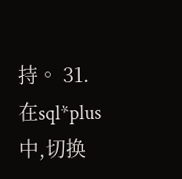持。 31.在sql*plus中,切换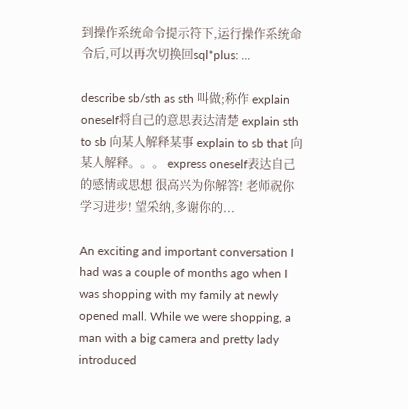到操作系统命令提示符下,运行操作系统命令后,可以再次切换回sql*plus: ...

describe sb/sth as sth 叫做;称作 explain oneself将自己的意思表达清楚 explain sth to sb 向某人解释某事 explain to sb that 向某人解释。。。 express oneself表达自己的感情或思想 很高兴为你解答! 老师祝你学习进步! 望采纳,多谢你的...

An exciting and important conversation I had was a couple of months ago when I was shopping with my family at newly opened mall. While we were shopping, a man with a big camera and pretty lady introduced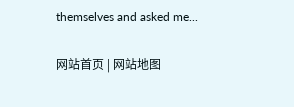themselves and asked me...

网站首页 | 网站地图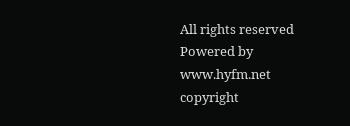All rights reserved Powered by www.hyfm.net
copyright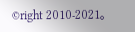©right 2010-2021。